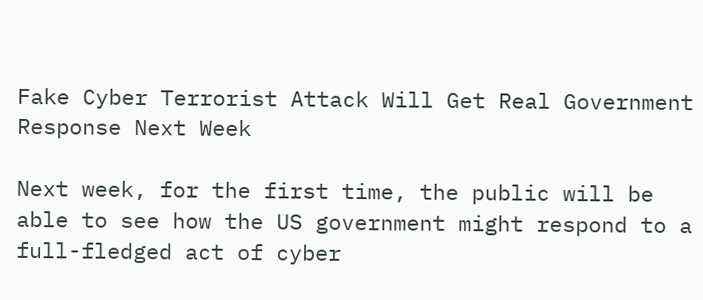Fake Cyber Terrorist Attack Will Get Real Government Response Next Week

Next week, for the first time, the public will be able to see how the US government might respond to a full-fledged act of cyber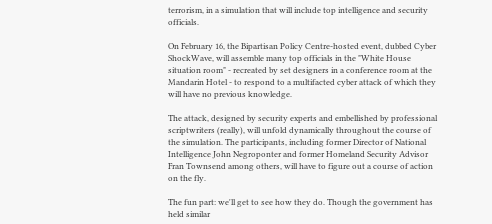terrorism, in a simulation that will include top intelligence and security officials.

On February 16, the Bipartisan Policy Centre-hosted event, dubbed Cyber ShockWave, will assemble many top officials in the "White House situation room" - recreated by set designers in a conference room at the Mandarin Hotel - to respond to a multifacted cyber attack of which they will have no previous knowledge.

The attack, designed by security experts and embellished by professional scriptwriters (really), will unfold dynamically throughout the course of the simulation. The participants, including former Director of National Intelligence John Negroponter and former Homeland Security Advisor Fran Townsend among others, will have to figure out a course of action on the fly.

The fun part: we'll get to see how they do. Though the government has held similar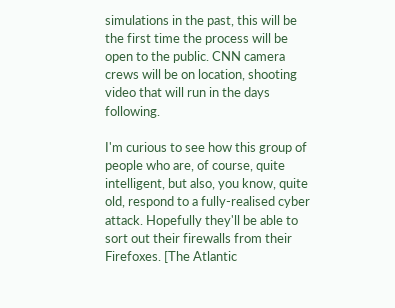simulations in the past, this will be the first time the process will be open to the public. CNN camera crews will be on location, shooting video that will run in the days following.

I'm curious to see how this group of people who are, of course, quite intelligent, but also, you know, quite old, respond to a fully-realised cyber attack. Hopefully they'll be able to sort out their firewalls from their Firefoxes. [The Atlantic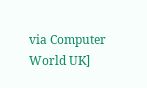via Computer World UK]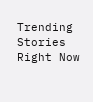Trending Stories Right Now